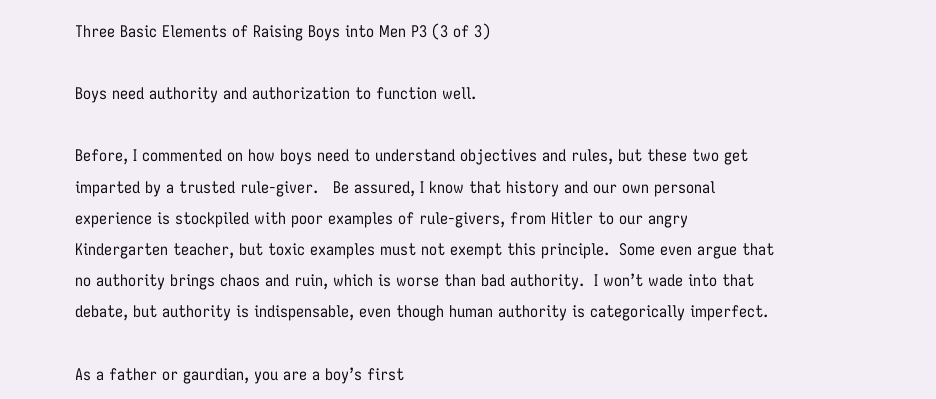Three Basic Elements of Raising Boys into Men P3 (3 of 3)

Boys need authority and authorization to function well.

Before, I commented on how boys need to understand objectives and rules, but these two get imparted by a trusted rule-giver.   Be assured, I know that history and our own personal experience is stockpiled with poor examples of rule-givers, from Hitler to our angry Kindergarten teacher, but toxic examples must not exempt this principle.  Some even argue that no authority brings chaos and ruin, which is worse than bad authority.  I won’t wade into that debate, but authority is indispensable, even though human authority is categorically imperfect.

As a father or gaurdian, you are a boy’s first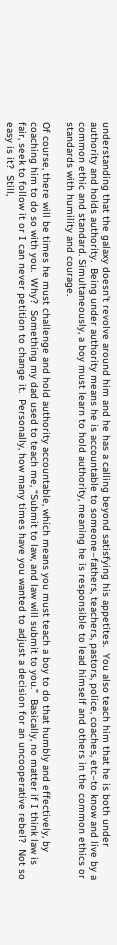understanding that the galaxy doesn’t revolve around him and he has a calling beyond satisfying his appetites.  You also teach him that he is both under authority and holds authority.  Being under authority means he is accountable to someone–fathers, teachers, pastors, police, coaches, etc–to know and live by a common ethic and standard. Simultaneously, a boy must learn to hold authority, meaning he is responsible to lead himself and others in the common ethics or standards with humility and courage.

Of course, there will be times he must challenge and hold authority accountable, which means you must teach a boy to do that humbly and effectively, by coaching him to do so with you.  Why?  Something my dad used to teach me, “Submit to law, and law will submit to you.”  Basically, no matter if I think law is fair, seek to follow it or I can never petition to change it.  Personally, how many times have you wanted to adjust a decision for an uncooperative rebel?  Not so easy is it?  Still,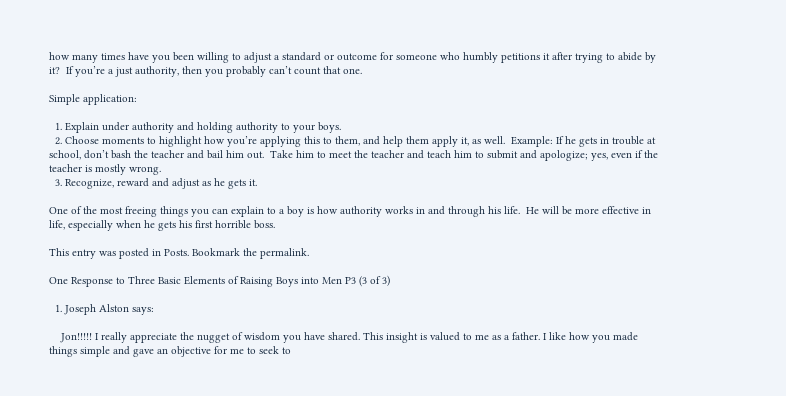how many times have you been willing to adjust a standard or outcome for someone who humbly petitions it after trying to abide by it?  If you’re a just authority, then you probably can’t count that one.

Simple application:

  1. Explain under authority and holding authority to your boys.
  2. Choose moments to highlight how you’re applying this to them, and help them apply it, as well.  Example: If he gets in trouble at school, don’t bash the teacher and bail him out.  Take him to meet the teacher and teach him to submit and apologize; yes, even if the teacher is mostly wrong.
  3. Recognize, reward and adjust as he gets it.

One of the most freeing things you can explain to a boy is how authority works in and through his life.  He will be more effective in life, especially when he gets his first horrible boss.

This entry was posted in Posts. Bookmark the permalink.

One Response to Three Basic Elements of Raising Boys into Men P3 (3 of 3)

  1. Joseph Alston says:

    Jon!!!!! I really appreciate the nugget of wisdom you have shared. This insight is valued to me as a father. I like how you made things simple and gave an objective for me to seek to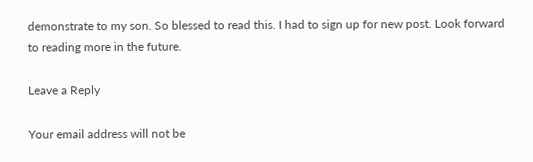demonstrate to my son. So blessed to read this. I had to sign up for new post. Look forward to reading more in the future.

Leave a Reply

Your email address will not be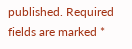published. Required fields are marked *